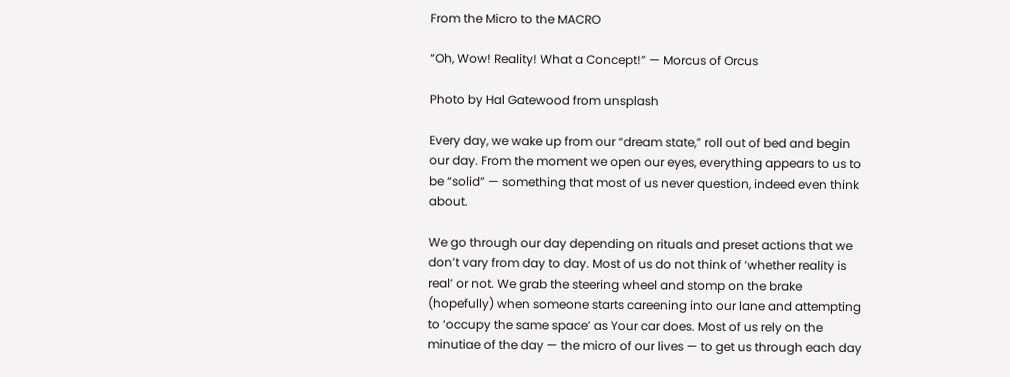From the Micro to the MACRO

“Oh, Wow! Reality! What a Concept!” — Morcus of Orcus

Photo by Hal Gatewood from unsplash

Every day, we wake up from our “dream state,” roll out of bed and begin our day. From the moment we open our eyes, everything appears to us to be “solid” — something that most of us never question, indeed even think about.

We go through our day depending on rituals and preset actions that we don’t vary from day to day. Most of us do not think of ‘whether reality is real’ or not. We grab the steering wheel and stomp on the brake (hopefully) when someone starts careening into our lane and attempting to ‘occupy the same space’ as Your car does. Most of us rely on the minutiae of the day — the micro of our lives — to get us through each day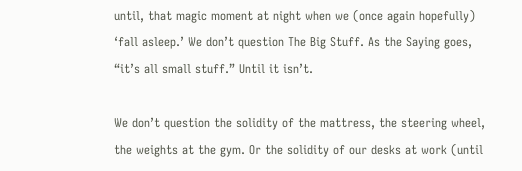until, that magic moment at night when we (once again hopefully) ‘fall asleep.’ We don’t question The Big Stuff. As the Saying goes, “it’s all small stuff.” Until it isn’t.

We don’t question the solidity of the mattress, the steering wheel, the weights at the gym. Or the solidity of our desks at work (until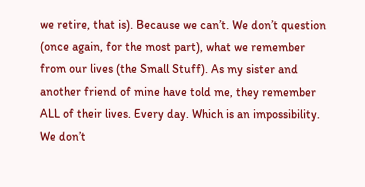we retire, that is). Because we can’t. We don’t question (once again, for the most part), what we remember from our lives (the Small Stuff). As my sister and another friend of mine have told me, they remember ALL of their lives. Every day. Which is an impossibility. We don’t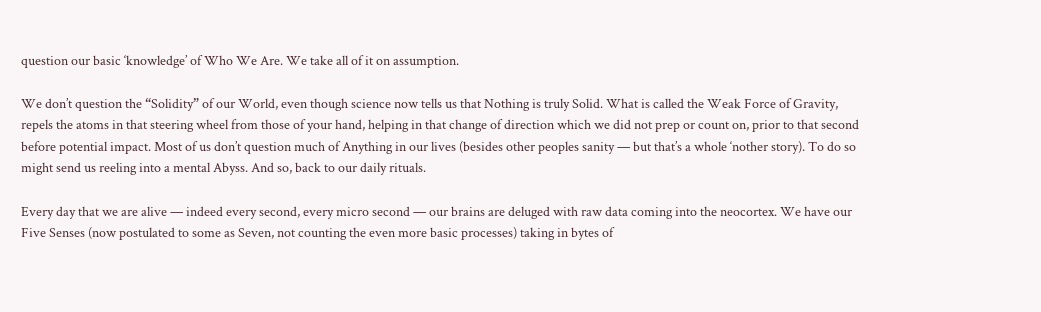question our basic ‘knowledge’ of Who We Are. We take all of it on assumption.

We don’t question the “Solidity” of our World, even though science now tells us that Nothing is truly Solid. What is called the Weak Force of Gravity, repels the atoms in that steering wheel from those of your hand, helping in that change of direction which we did not prep or count on, prior to that second before potential impact. Most of us don’t question much of Anything in our lives (besides other peoples sanity — but that’s a whole ‘nother story). To do so might send us reeling into a mental Abyss. And so, back to our daily rituals.

Every day that we are alive — indeed every second, every micro second — our brains are deluged with raw data coming into the neocortex. We have our Five Senses (now postulated to some as Seven, not counting the even more basic processes) taking in bytes of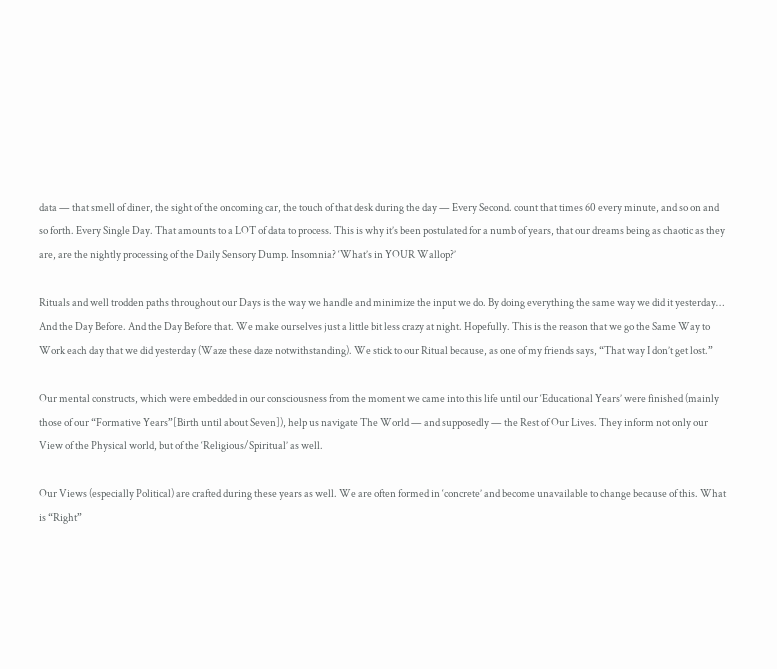data — that smell of diner, the sight of the oncoming car, the touch of that desk during the day — Every Second. count that times 60 every minute, and so on and so forth. Every Single Day. That amounts to a LOT of data to process. This is why it’s been postulated for a numb of years, that our dreams being as chaotic as they are, are the nightly processing of the Daily Sensory Dump. Insomnia? ‘What’s in YOUR Wallop?’

Rituals and well trodden paths throughout our Days is the way we handle and minimize the input we do. By doing everything the same way we did it yesterday… And the Day Before. And the Day Before that. We make ourselves just a little bit less crazy at night. Hopefully. This is the reason that we go the Same Way to Work each day that we did yesterday (Waze these daze notwithstanding). We stick to our Ritual because, as one of my friends says, “That way I don’t get lost.”

Our mental constructs, which were embedded in our consciousness from the moment we came into this life until our ‘Educational Years’ were finished (mainly those of our “Formative Years”[Birth until about Seven]), help us navigate The World — and supposedly — the Rest of Our Lives. They inform not only our View of the Physical world, but of the ‘Religious/Spiritual’ as well.

Our Views (especially Political) are crafted during these years as well. We are often formed in ‘concrete’ and become unavailable to change because of this. What is “Right”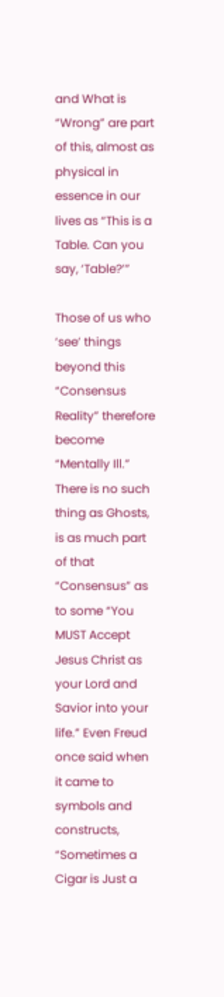and What is “Wrong” are part of this, almost as physical in essence in our lives as “This is a Table. Can you say, ‘Table?’”

Those of us who ‘see’ things beyond this “Consensus Reality” therefore become “Mentally Ill.” There is no such thing as Ghosts, is as much part of that “Consensus” as to some “You MUST Accept Jesus Christ as your Lord and Savior into your life.” Even Freud once said when it came to symbols and constructs, “Sometimes a Cigar is Just a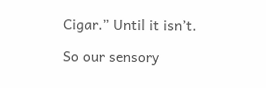Cigar.” Until it isn’t.

So our sensory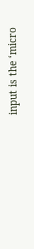input is the ‘micro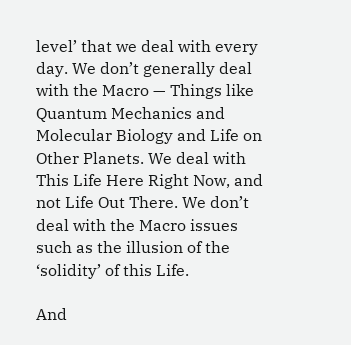level’ that we deal with every day. We don’t generally deal with the Macro — Things like Quantum Mechanics and Molecular Biology and Life on Other Planets. We deal with This Life Here Right Now, and not Life Out There. We don’t deal with the Macro issues such as the illusion of the ‘solidity’ of this Life.

And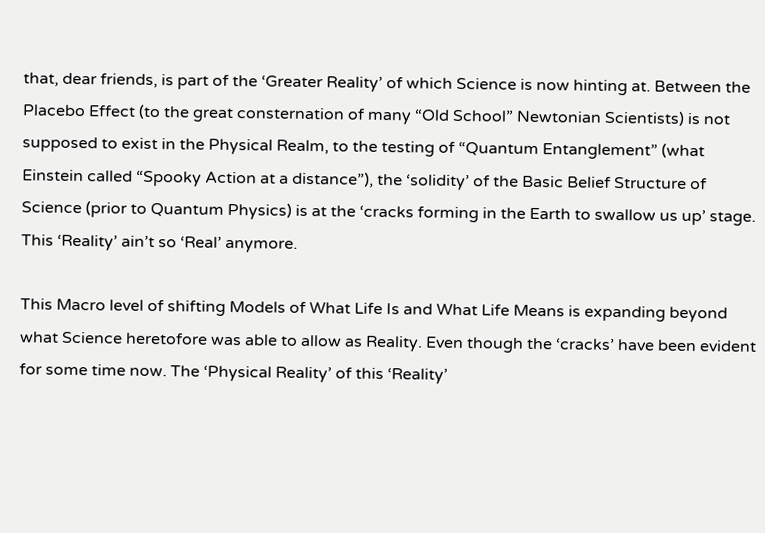that, dear friends, is part of the ‘Greater Reality’ of which Science is now hinting at. Between the Placebo Effect (to the great consternation of many “Old School” Newtonian Scientists) is not supposed to exist in the Physical Realm, to the testing of “Quantum Entanglement” (what Einstein called “Spooky Action at a distance”), the ‘solidity’ of the Basic Belief Structure of Science (prior to Quantum Physics) is at the ‘cracks forming in the Earth to swallow us up’ stage. This ‘Reality’ ain’t so ‘Real’ anymore.

This Macro level of shifting Models of What Life Is and What Life Means is expanding beyond what Science heretofore was able to allow as Reality. Even though the ‘cracks’ have been evident for some time now. The ‘Physical Reality’ of this ‘Reality’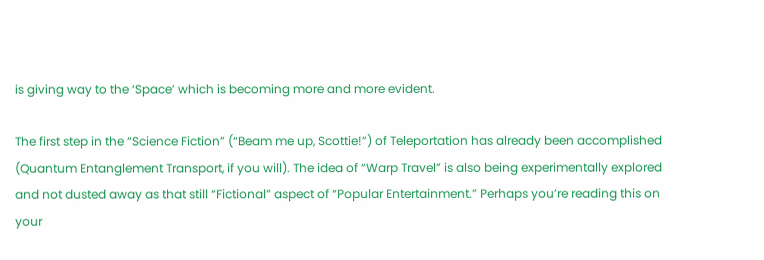is giving way to the ‘Space’ which is becoming more and more evident.

The first step in the “Science Fiction” (“Beam me up, Scottie!”) of Teleportation has already been accomplished (Quantum Entanglement Transport, if you will). The idea of “Warp Travel” is also being experimentally explored and not dusted away as that still “Fictional” aspect of “Popular Entertainment.” Perhaps you’re reading this on your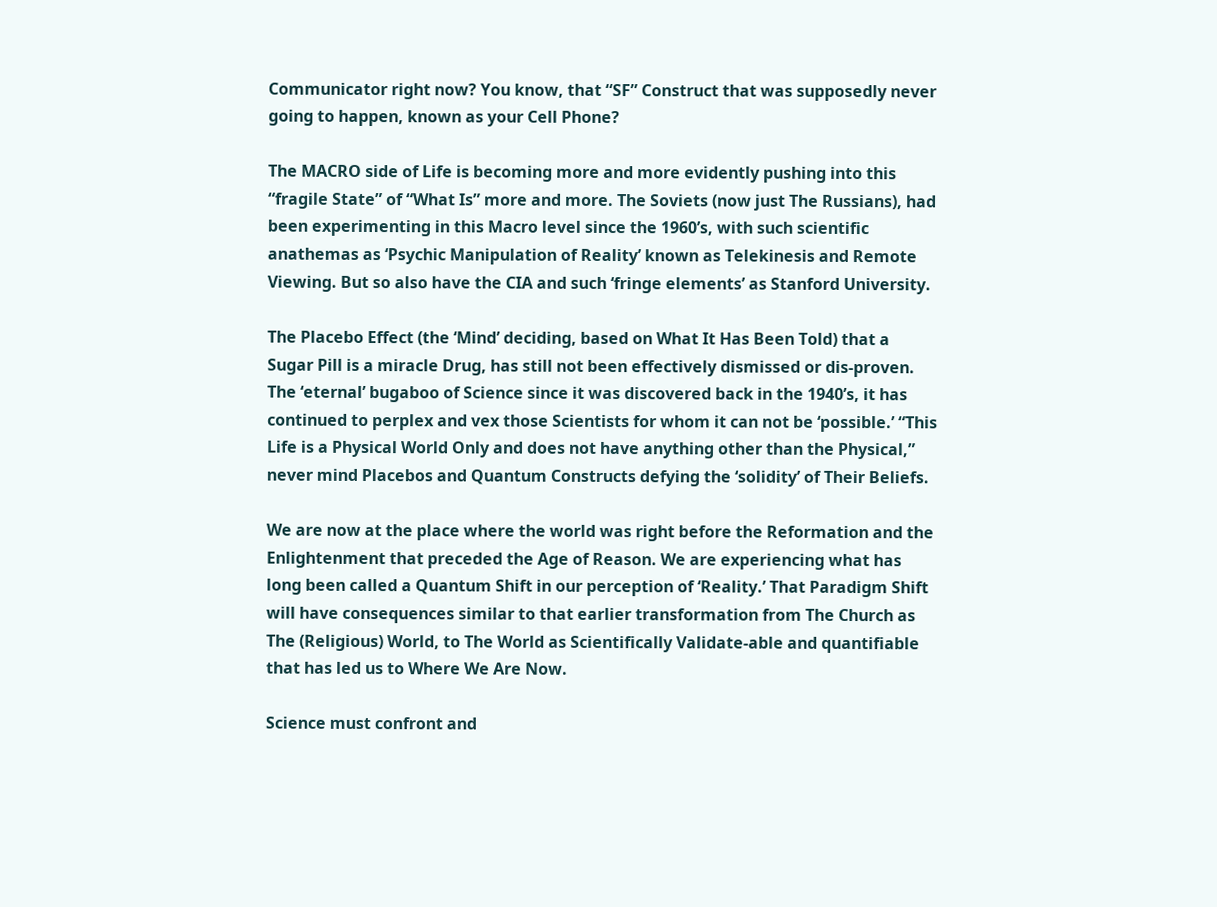Communicator right now? You know, that “SF” Construct that was supposedly never going to happen, known as your Cell Phone?

The MACRO side of Life is becoming more and more evidently pushing into this “fragile State” of “What Is” more and more. The Soviets (now just The Russians), had been experimenting in this Macro level since the 1960’s, with such scientific anathemas as ‘Psychic Manipulation of Reality’ known as Telekinesis and Remote Viewing. But so also have the CIA and such ‘fringe elements’ as Stanford University.

The Placebo Effect (the ‘Mind’ deciding, based on What It Has Been Told) that a Sugar Pill is a miracle Drug, has still not been effectively dismissed or dis-proven. The ‘eternal’ bugaboo of Science since it was discovered back in the 1940’s, it has continued to perplex and vex those Scientists for whom it can not be ‘possible.’ “This Life is a Physical World Only and does not have anything other than the Physical,” never mind Placebos and Quantum Constructs defying the ‘solidity’ of Their Beliefs.

We are now at the place where the world was right before the Reformation and the Enlightenment that preceded the Age of Reason. We are experiencing what has long been called a Quantum Shift in our perception of ‘Reality.’ That Paradigm Shift will have consequences similar to that earlier transformation from The Church as The (Religious) World, to The World as Scientifically Validate-able and quantifiable that has led us to Where We Are Now.

Science must confront and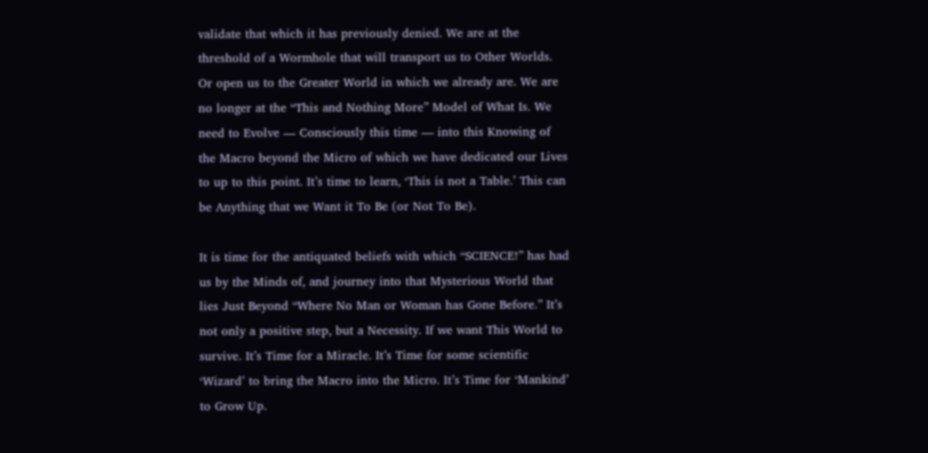validate that which it has previously denied. We are at the threshold of a Wormhole that will transport us to Other Worlds. Or open us to the Greater World in which we already are. We are no longer at the “This and Nothing More” Model of What Is. We need to Evolve — Consciously this time — into this Knowing of the Macro beyond the Micro of which we have dedicated our Lives to up to this point. It’s time to learn, ‘This is not a Table.’ This can be Anything that we Want it To Be (or Not To Be).

It is time for the antiquated beliefs with which “SCIENCE!” has had us by the Minds of, and journey into that Mysterious World that lies Just Beyond “Where No Man or Woman has Gone Before.” It’s not only a positive step, but a Necessity. If we want This World to survive. It’s Time for a Miracle. It’s Time for some scientific ‘Wizard’ to bring the Macro into the Micro. It’s Time for ‘Mankind’ to Grow Up.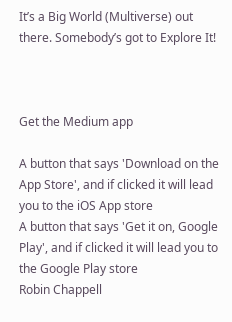It’s a Big World (Multiverse) out there. Somebody’s got to Explore It!



Get the Medium app

A button that says 'Download on the App Store', and if clicked it will lead you to the iOS App store
A button that says 'Get it on, Google Play', and if clicked it will lead you to the Google Play store
Robin Chappell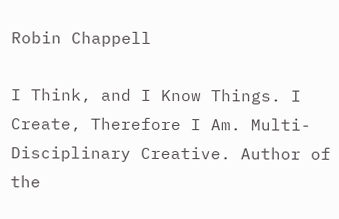Robin Chappell

I Think, and I Know Things. I Create, Therefore I Am. Multi-Disciplinary Creative. Author of the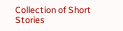Collection of Short Stories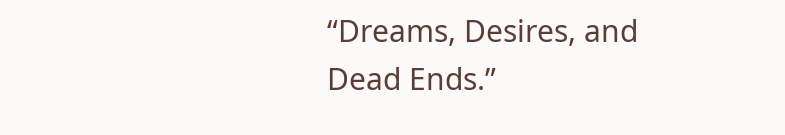“Dreams, Desires, and Dead Ends.”